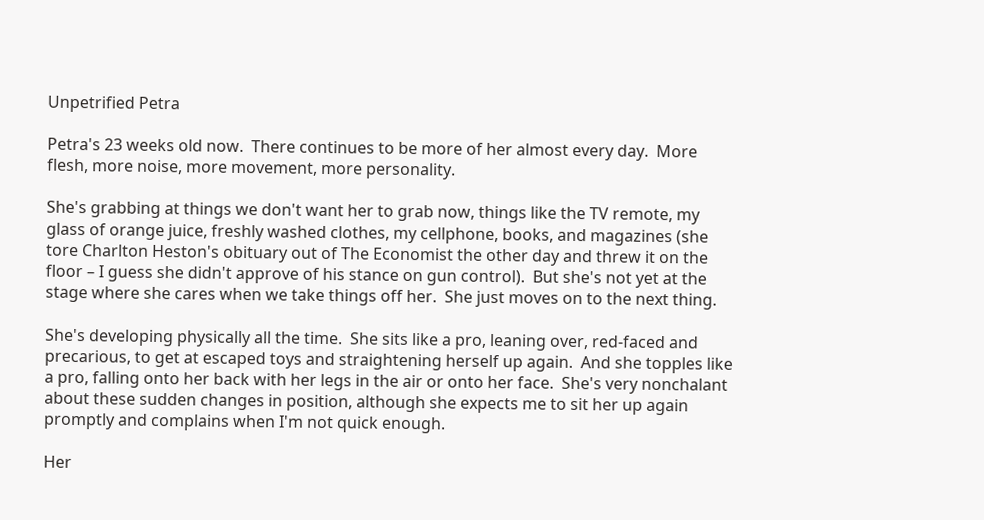Unpetrified Petra

Petra's 23 weeks old now.  There continues to be more of her almost every day.  More flesh, more noise, more movement, more personality.

She's grabbing at things we don't want her to grab now, things like the TV remote, my glass of orange juice, freshly washed clothes, my cellphone, books, and magazines (she tore Charlton Heston's obituary out of The Economist the other day and threw it on the floor – I guess she didn't approve of his stance on gun control).  But she's not yet at the stage where she cares when we take things off her.  She just moves on to the next thing.

She's developing physically all the time.  She sits like a pro, leaning over, red-faced and precarious, to get at escaped toys and straightening herself up again.  And she topples like a pro, falling onto her back with her legs in the air or onto her face.  She's very nonchalant about these sudden changes in position, although she expects me to sit her up again promptly and complains when I'm not quick enough.

Her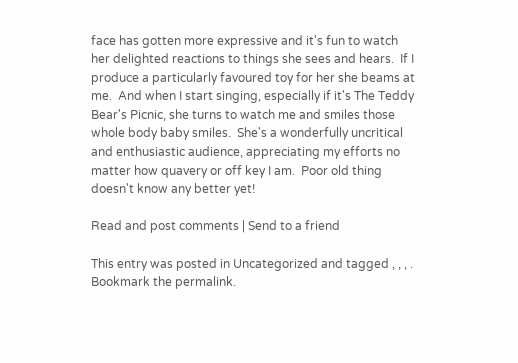face has gotten more expressive and it's fun to watch her delighted reactions to things she sees and hears.  If I produce a particularly favoured toy for her she beams at me.  And when I start singing, especially if it's The Teddy Bear's Picnic, she turns to watch me and smiles those whole body baby smiles.  She's a wonderfully uncritical and enthusiastic audience, appreciating my efforts no matter how quavery or off key I am.  Poor old thing doesn't know any better yet!

Read and post comments | Send to a friend

This entry was posted in Uncategorized and tagged , , , . Bookmark the permalink.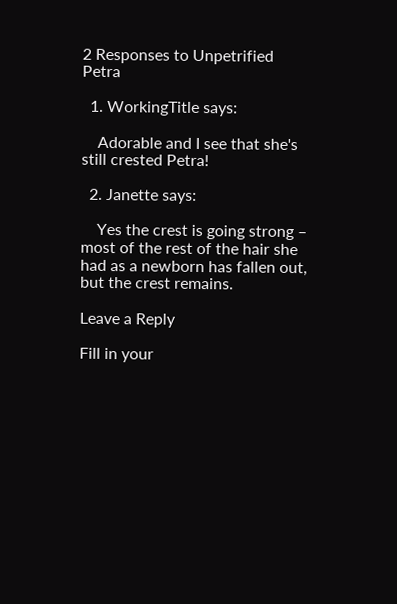2 Responses to Unpetrified Petra

  1. WorkingTitle says:

    Adorable and I see that she's still crested Petra!

  2. Janette says:

    Yes the crest is going strong – most of the rest of the hair she had as a newborn has fallen out, but the crest remains.

Leave a Reply

Fill in your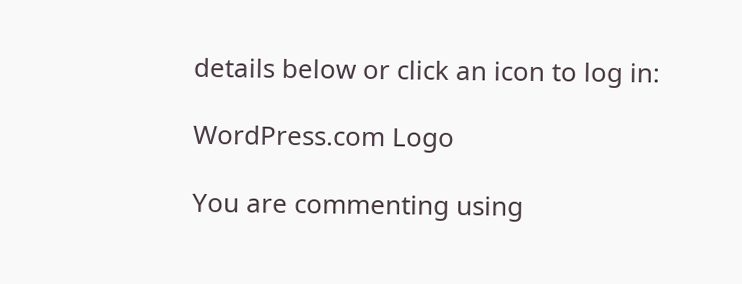details below or click an icon to log in:

WordPress.com Logo

You are commenting using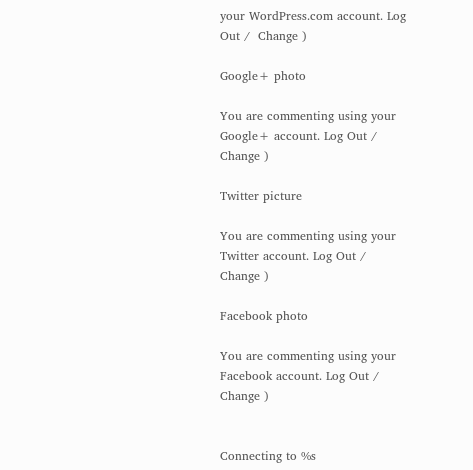your WordPress.com account. Log Out /  Change )

Google+ photo

You are commenting using your Google+ account. Log Out /  Change )

Twitter picture

You are commenting using your Twitter account. Log Out /  Change )

Facebook photo

You are commenting using your Facebook account. Log Out /  Change )


Connecting to %s